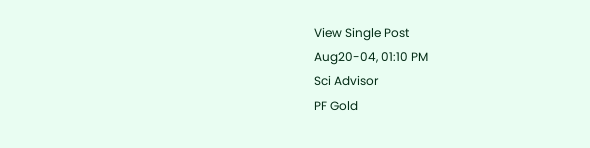View Single Post
Aug20-04, 01:10 PM
Sci Advisor
PF Gold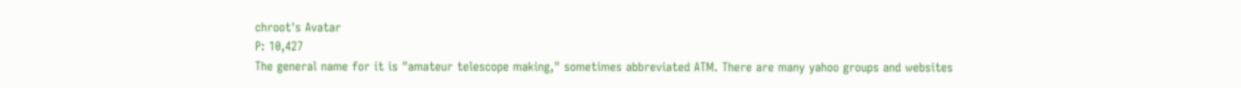chroot's Avatar
P: 10,427
The general name for it is "amateur telescope making," sometimes abbreviated ATM. There are many yahoo groups and websites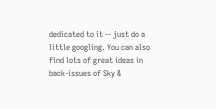dedicated to it -- just do a little googling. You can also find lots of great ideas in back-issues of Sky &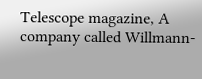Telescope magazine, A company called Willmann-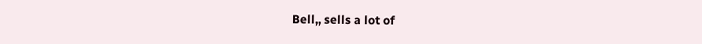Bell,, sells a lot of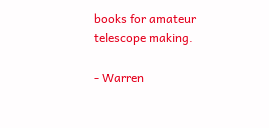books for amateur telescope making.

- Warren